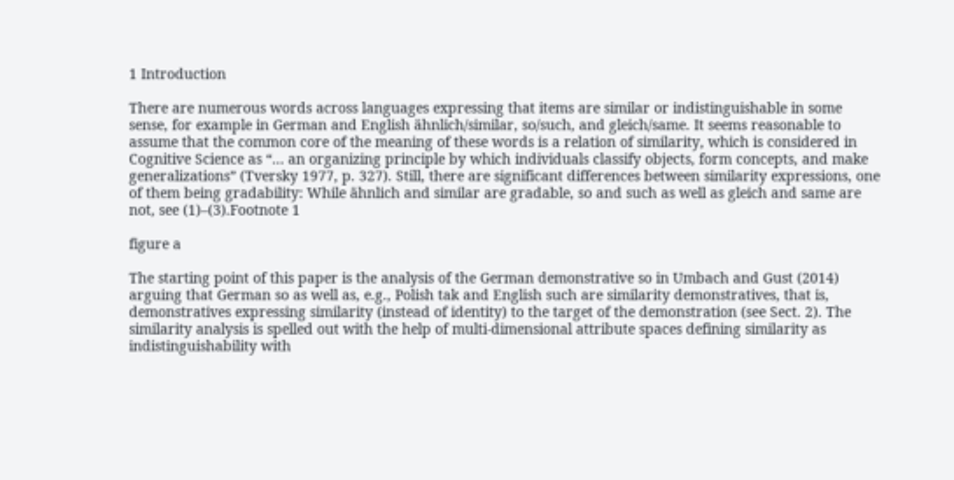1 Introduction

There are numerous words across languages expressing that items are similar or indistinguishable in some sense, for example in German and English ähnlich/similar, so/such, and gleich/same. It seems reasonable to assume that the common core of the meaning of these words is a relation of similarity, which is considered in Cognitive Science as “… an organizing principle by which individuals classify objects, form concepts, and make generalizations” (Tversky 1977, p. 327). Still, there are significant differences between similarity expressions, one of them being gradability: While ähnlich and similar are gradable, so and such as well as gleich and same are not, see (1)–(3).Footnote 1

figure a

The starting point of this paper is the analysis of the German demonstrative so in Umbach and Gust (2014) arguing that German so as well as, e.g., Polish tak and English such are similarity demonstratives, that is, demonstratives expressing similarity (instead of identity) to the target of the demonstration (see Sect. 2). The similarity analysis is spelled out with the help of multi-dimensional attribute spaces defining similarity as indistinguishability with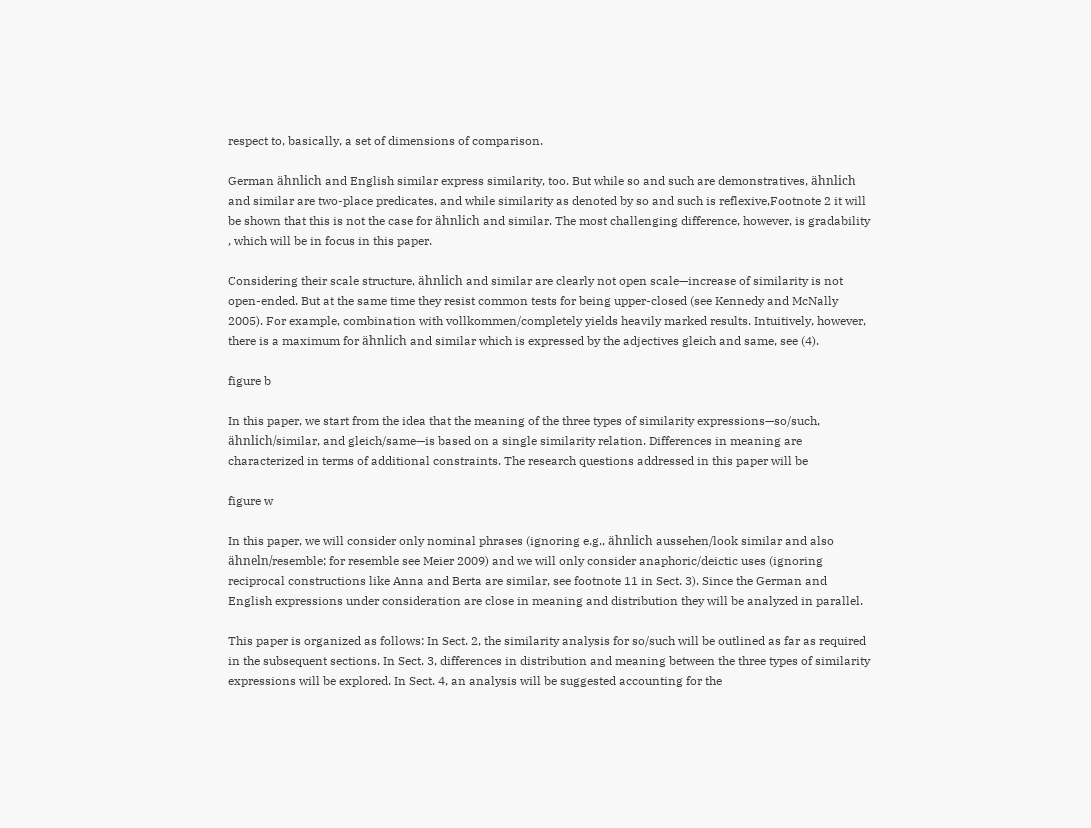respect to, basically, a set of dimensions of comparison.

German ähnlich and English similar express similarity, too. But while so and such are demonstratives, ähnlich and similar are two-place predicates, and while similarity as denoted by so and such is reflexive,Footnote 2 it will be shown that this is not the case for ähnlich and similar. The most challenging difference, however, is gradability , which will be in focus in this paper.

Considering their scale structure, ähnlich and similar are clearly not open scale—increase of similarity is not open-ended. But at the same time they resist common tests for being upper-closed (see Kennedy and McNally 2005). For example, combination with vollkommen/completely yields heavily marked results. Intuitively, however, there is a maximum for ähnlich and similar which is expressed by the adjectives gleich and same, see (4).

figure b

In this paper, we start from the idea that the meaning of the three types of similarity expressions—so/such, ähnlich/similar, and gleich/same—is based on a single similarity relation. Differences in meaning are characterized in terms of additional constraints. The research questions addressed in this paper will be

figure w

In this paper, we will consider only nominal phrases (ignoring e.g., ähnlich aussehen/look similar and also ähneln/resemble; for resemble see Meier 2009) and we will only consider anaphoric/deictic uses (ignoring reciprocal constructions like Anna and Berta are similar, see footnote 11 in Sect. 3). Since the German and English expressions under consideration are close in meaning and distribution they will be analyzed in parallel.

This paper is organized as follows: In Sect. 2, the similarity analysis for so/such will be outlined as far as required in the subsequent sections. In Sect. 3, differences in distribution and meaning between the three types of similarity expressions will be explored. In Sect. 4, an analysis will be suggested accounting for the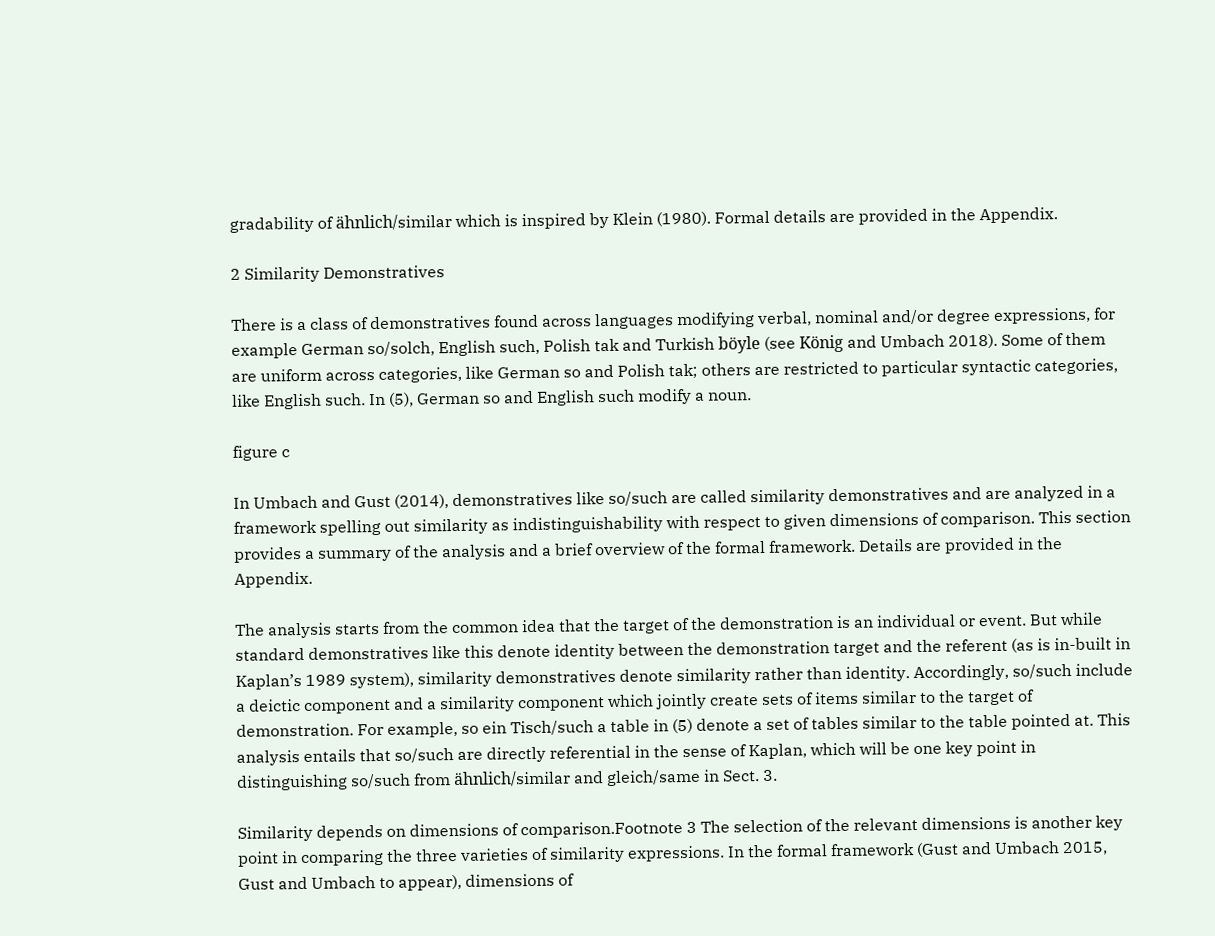gradability of ähnlich/similar which is inspired by Klein (1980). Formal details are provided in the Appendix.

2 Similarity Demonstratives

There is a class of demonstratives found across languages modifying verbal, nominal and/or degree expressions, for example German so/solch, English such, Polish tak and Turkish böyle (see König and Umbach 2018). Some of them are uniform across categories, like German so and Polish tak; others are restricted to particular syntactic categories, like English such. In (5), German so and English such modify a noun.

figure c

In Umbach and Gust (2014), demonstratives like so/such are called similarity demonstratives and are analyzed in a framework spelling out similarity as indistinguishability with respect to given dimensions of comparison. This section provides a summary of the analysis and a brief overview of the formal framework. Details are provided in the Appendix.

The analysis starts from the common idea that the target of the demonstration is an individual or event. But while standard demonstratives like this denote identity between the demonstration target and the referent (as is in-built in Kaplan’s 1989 system), similarity demonstratives denote similarity rather than identity. Accordingly, so/such include a deictic component and a similarity component which jointly create sets of items similar to the target of demonstration. For example, so ein Tisch/such a table in (5) denote a set of tables similar to the table pointed at. This analysis entails that so/such are directly referential in the sense of Kaplan, which will be one key point in distinguishing so/such from ähnlich/similar and gleich/same in Sect. 3.

Similarity depends on dimensions of comparison.Footnote 3 The selection of the relevant dimensions is another key point in comparing the three varieties of similarity expressions. In the formal framework (Gust and Umbach 2015, Gust and Umbach to appear), dimensions of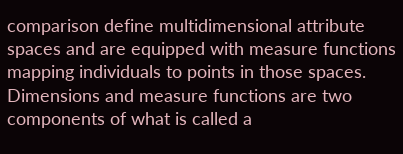comparison define multidimensional attribute spaces and are equipped with measure functions mapping individuals to points in those spaces. Dimensions and measure functions are two components of what is called a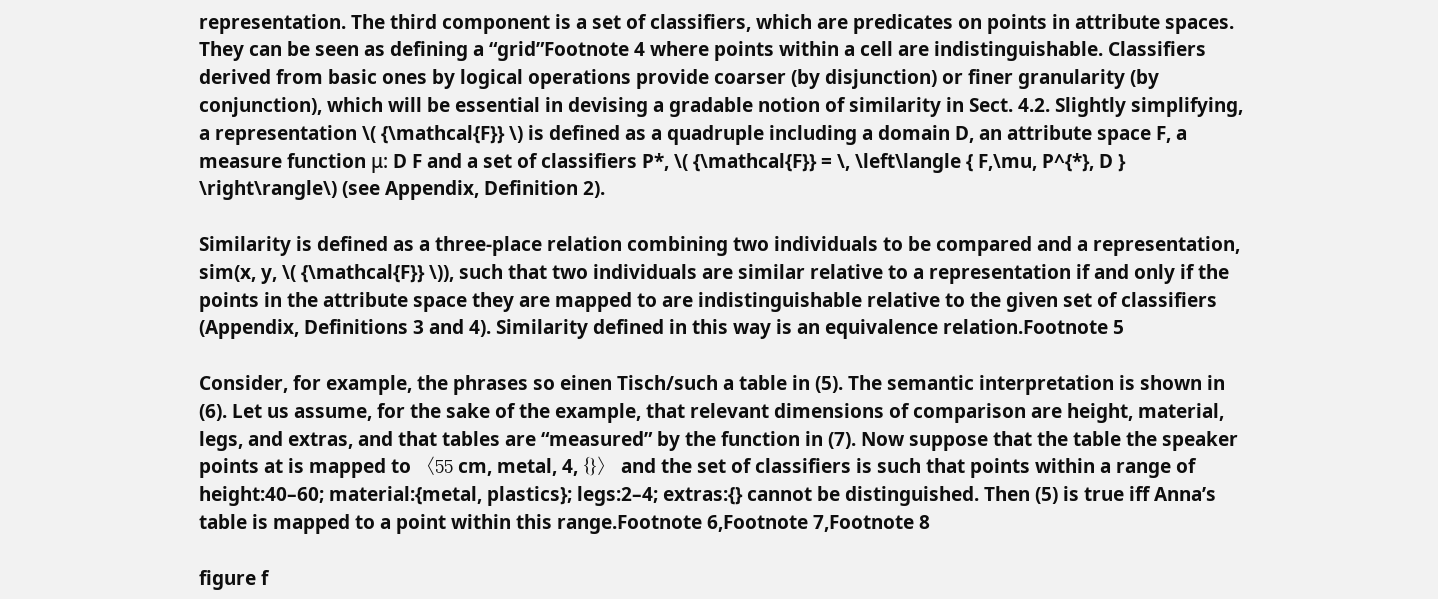representation. The third component is a set of classifiers, which are predicates on points in attribute spaces. They can be seen as defining a “grid”Footnote 4 where points within a cell are indistinguishable. Classifiers derived from basic ones by logical operations provide coarser (by disjunction) or finer granularity (by conjunction), which will be essential in devising a gradable notion of similarity in Sect. 4.2. Slightly simplifying, a representation \( {\mathcal{F}} \) is defined as a quadruple including a domain D, an attribute space F, a measure function μ: D F and a set of classifiers P*, \( {\mathcal{F}} = \, \left\langle { F,\mu, P^{*}, D } \right\rangle\) (see Appendix, Definition 2).

Similarity is defined as a three-place relation combining two individuals to be compared and a representation, sim(x, y, \( {\mathcal{F}} \)), such that two individuals are similar relative to a representation if and only if the points in the attribute space they are mapped to are indistinguishable relative to the given set of classifiers (Appendix, Definitions 3 and 4). Similarity defined in this way is an equivalence relation.Footnote 5

Consider, for example, the phrases so einen Tisch/such a table in (5). The semantic interpretation is shown in (6). Let us assume, for the sake of the example, that relevant dimensions of comparison are height, material, legs, and extras, and that tables are “measured” by the function in (7). Now suppose that the table the speaker points at is mapped to 〈55 cm, metal, 4, {}〉 and the set of classifiers is such that points within a range of height:40–60; material:{metal, plastics}; legs:2–4; extras:{} cannot be distinguished. Then (5) is true iff Anna’s table is mapped to a point within this range.Footnote 6,Footnote 7,Footnote 8

figure f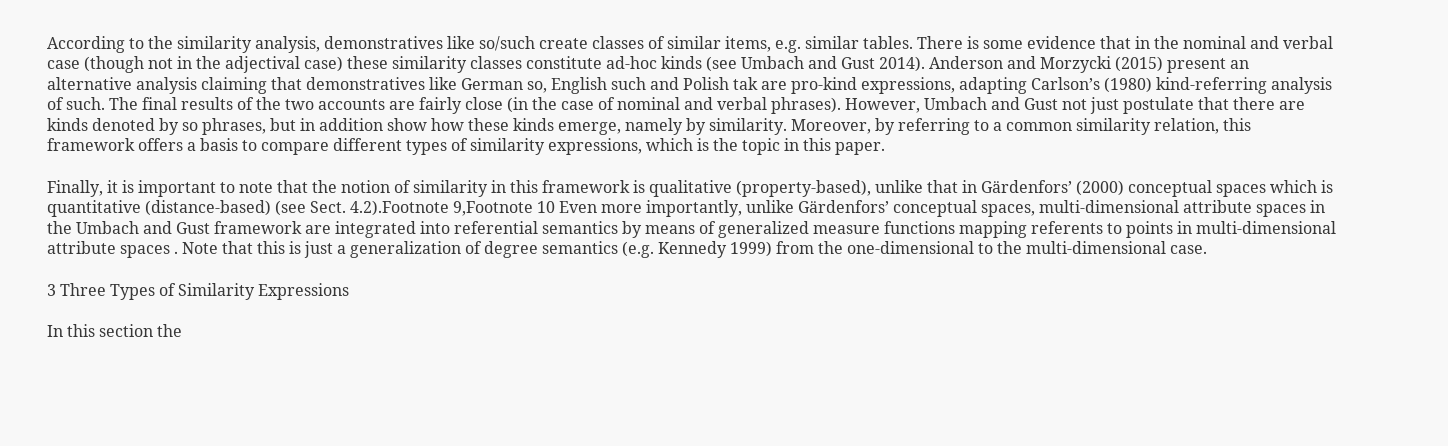According to the similarity analysis, demonstratives like so/such create classes of similar items, e.g. similar tables. There is some evidence that in the nominal and verbal case (though not in the adjectival case) these similarity classes constitute ad-hoc kinds (see Umbach and Gust 2014). Anderson and Morzycki (2015) present an alternative analysis claiming that demonstratives like German so, English such and Polish tak are pro-kind expressions, adapting Carlson’s (1980) kind-referring analysis of such. The final results of the two accounts are fairly close (in the case of nominal and verbal phrases). However, Umbach and Gust not just postulate that there are kinds denoted by so phrases, but in addition show how these kinds emerge, namely by similarity. Moreover, by referring to a common similarity relation, this framework offers a basis to compare different types of similarity expressions, which is the topic in this paper.

Finally, it is important to note that the notion of similarity in this framework is qualitative (property-based), unlike that in Gärdenfors’ (2000) conceptual spaces which is quantitative (distance-based) (see Sect. 4.2).Footnote 9,Footnote 10 Even more importantly, unlike Gärdenfors’ conceptual spaces, multi-dimensional attribute spaces in the Umbach and Gust framework are integrated into referential semantics by means of generalized measure functions mapping referents to points in multi-dimensional attribute spaces . Note that this is just a generalization of degree semantics (e.g. Kennedy 1999) from the one-dimensional to the multi-dimensional case.

3 Three Types of Similarity Expressions

In this section the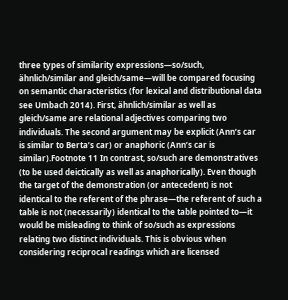three types of similarity expressions—so/such, ähnlich/similar and gleich/same—will be compared focusing on semantic characteristics (for lexical and distributional data see Umbach 2014). First, ähnlich/similar as well as gleich/same are relational adjectives comparing two individuals. The second argument may be explicit (Ann’s car is similar to Berta’s car) or anaphoric (Ann’s car is similar).Footnote 11 In contrast, so/such are demonstratives (to be used deictically as well as anaphorically). Even though the target of the demonstration (or antecedent) is not identical to the referent of the phrase—the referent of such a table is not (necessarily) identical to the table pointed to—it would be misleading to think of so/such as expressions relating two distinct individuals. This is obvious when considering reciprocal readings which are licensed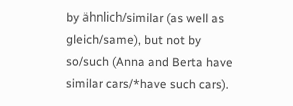by ähnlich/similar (as well as gleich/same), but not by so/such (Anna and Berta have similar cars/*have such cars).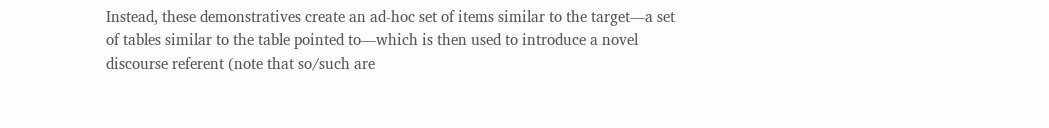Instead, these demonstratives create an ad-hoc set of items similar to the target—a set of tables similar to the table pointed to—which is then used to introduce a novel discourse referent (note that so/such are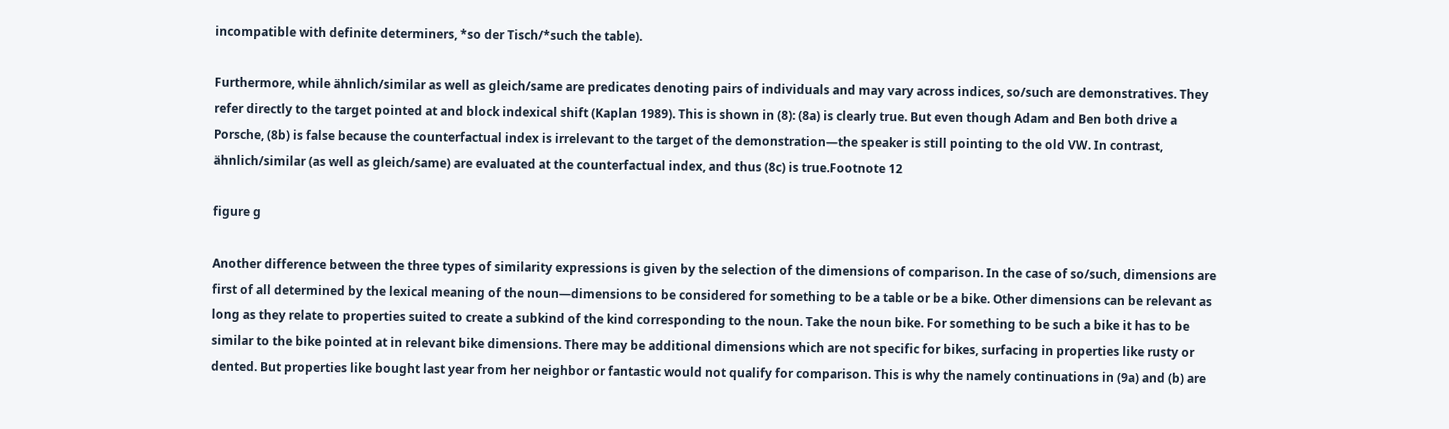incompatible with definite determiners, *so der Tisch/*such the table).

Furthermore, while ähnlich/similar as well as gleich/same are predicates denoting pairs of individuals and may vary across indices, so/such are demonstratives. They refer directly to the target pointed at and block indexical shift (Kaplan 1989). This is shown in (8): (8a) is clearly true. But even though Adam and Ben both drive a Porsche, (8b) is false because the counterfactual index is irrelevant to the target of the demonstration—the speaker is still pointing to the old VW. In contrast, ähnlich/similar (as well as gleich/same) are evaluated at the counterfactual index, and thus (8c) is true.Footnote 12

figure g

Another difference between the three types of similarity expressions is given by the selection of the dimensions of comparison. In the case of so/such, dimensions are first of all determined by the lexical meaning of the noun—dimensions to be considered for something to be a table or be a bike. Other dimensions can be relevant as long as they relate to properties suited to create a subkind of the kind corresponding to the noun. Take the noun bike. For something to be such a bike it has to be similar to the bike pointed at in relevant bike dimensions. There may be additional dimensions which are not specific for bikes, surfacing in properties like rusty or dented. But properties like bought last year from her neighbor or fantastic would not qualify for comparison. This is why the namely continuations in (9a) and (b) are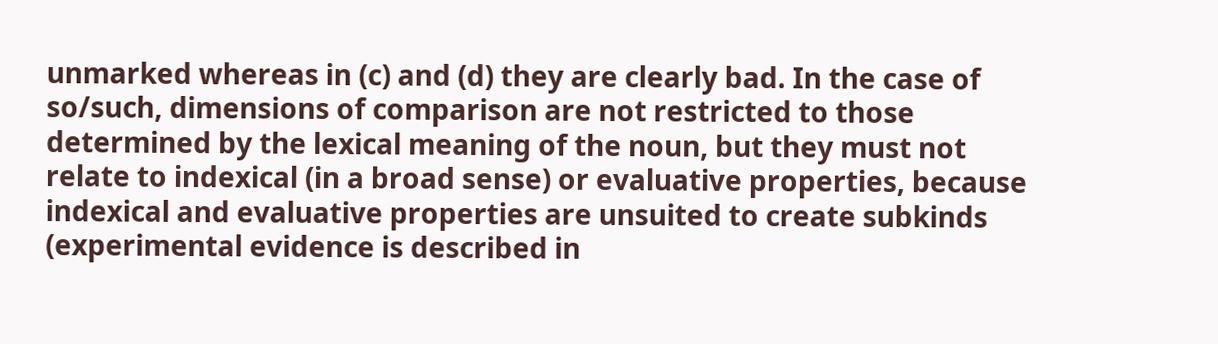unmarked whereas in (c) and (d) they are clearly bad. In the case of so/such, dimensions of comparison are not restricted to those determined by the lexical meaning of the noun, but they must not relate to indexical (in a broad sense) or evaluative properties, because indexical and evaluative properties are unsuited to create subkinds (experimental evidence is described in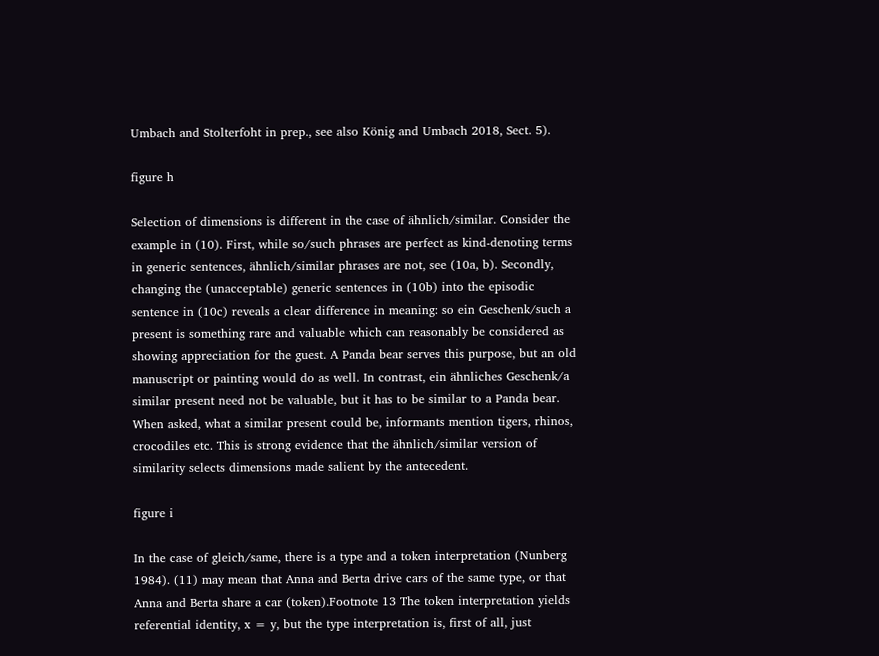Umbach and Stolterfoht in prep., see also König and Umbach 2018, Sect. 5).

figure h

Selection of dimensions is different in the case of ähnlich/similar. Consider the example in (10). First, while so/such phrases are perfect as kind-denoting terms in generic sentences, ähnlich/similar phrases are not, see (10a, b). Secondly, changing the (unacceptable) generic sentences in (10b) into the episodic sentence in (10c) reveals a clear difference in meaning: so ein Geschenk/such a present is something rare and valuable which can reasonably be considered as showing appreciation for the guest. A Panda bear serves this purpose, but an old manuscript or painting would do as well. In contrast, ein ähnliches Geschenk/a similar present need not be valuable, but it has to be similar to a Panda bear. When asked, what a similar present could be, informants mention tigers, rhinos, crocodiles etc. This is strong evidence that the ähnlich/similar version of similarity selects dimensions made salient by the antecedent.

figure i

In the case of gleich/same, there is a type and a token interpretation (Nunberg 1984). (11) may mean that Anna and Berta drive cars of the same type, or that Anna and Berta share a car (token).Footnote 13 The token interpretation yields referential identity, x = y, but the type interpretation is, first of all, just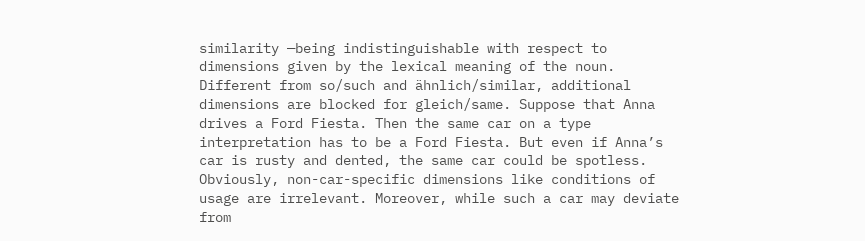similarity —being indistinguishable with respect to dimensions given by the lexical meaning of the noun. Different from so/such and ähnlich/similar, additional dimensions are blocked for gleich/same. Suppose that Anna drives a Ford Fiesta. Then the same car on a type interpretation has to be a Ford Fiesta. But even if Anna’s car is rusty and dented, the same car could be spotless. Obviously, non-car-specific dimensions like conditions of usage are irrelevant. Moreover, while such a car may deviate from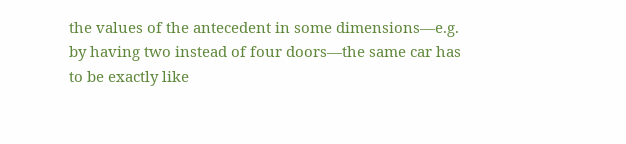the values of the antecedent in some dimensions—e.g. by having two instead of four doors—the same car has to be exactly like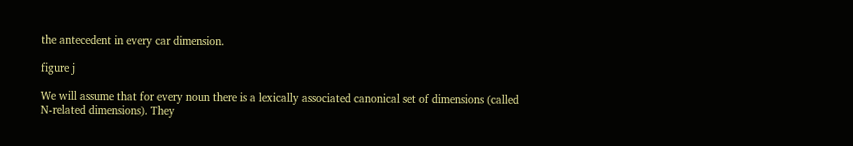the antecedent in every car dimension.

figure j

We will assume that for every noun there is a lexically associated canonical set of dimensions (called N-related dimensions). They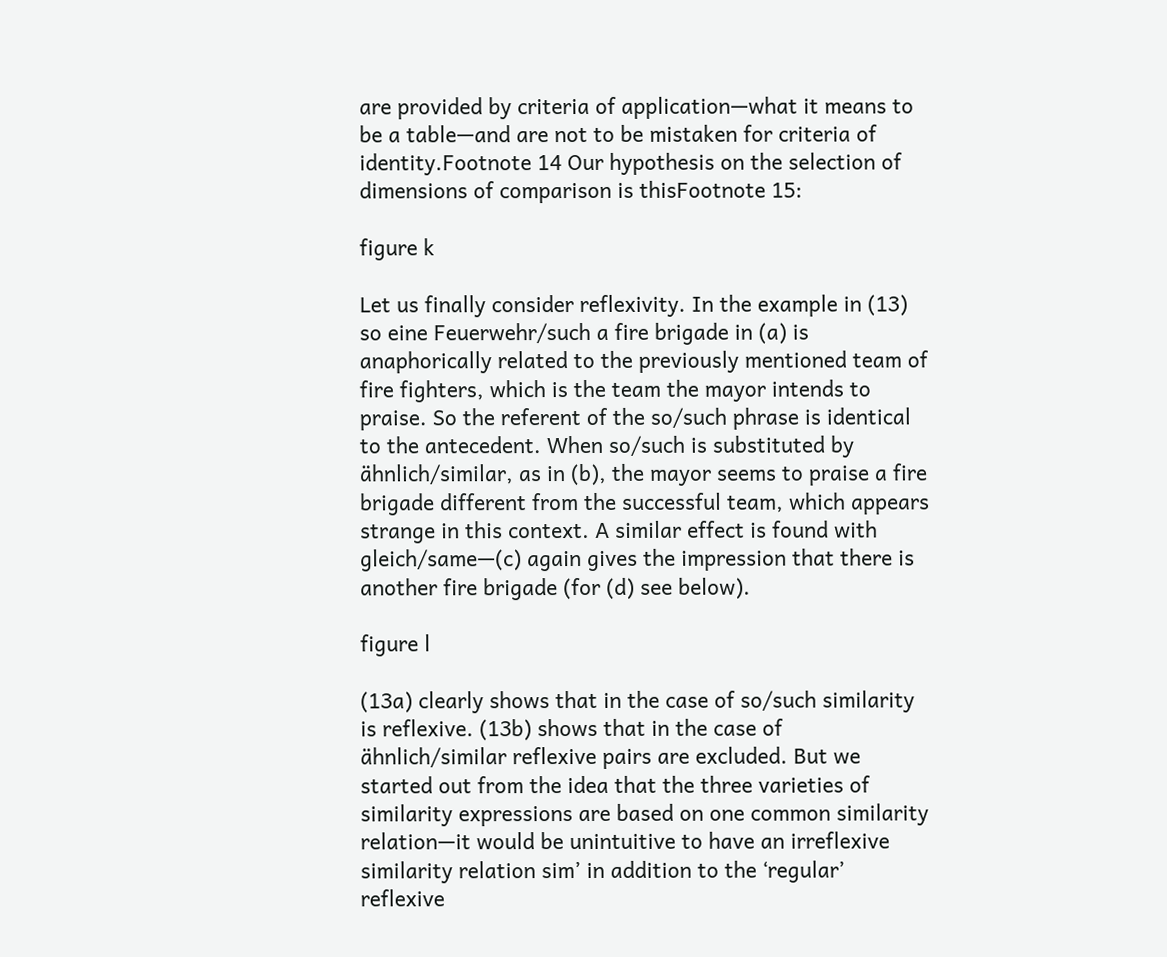are provided by criteria of application—what it means to be a table—and are not to be mistaken for criteria of identity.Footnote 14 Our hypothesis on the selection of dimensions of comparison is thisFootnote 15:

figure k

Let us finally consider reflexivity. In the example in (13) so eine Feuerwehr/such a fire brigade in (a) is anaphorically related to the previously mentioned team of fire fighters, which is the team the mayor intends to praise. So the referent of the so/such phrase is identical to the antecedent. When so/such is substituted by ähnlich/similar, as in (b), the mayor seems to praise a fire brigade different from the successful team, which appears strange in this context. A similar effect is found with gleich/same—(c) again gives the impression that there is another fire brigade (for (d) see below).

figure l

(13a) clearly shows that in the case of so/such similarity is reflexive. (13b) shows that in the case of ähnlich/similar reflexive pairs are excluded. But we started out from the idea that the three varieties of similarity expressions are based on one common similarity relation—it would be unintuitive to have an irreflexive similarity relation sim’ in addition to the ‘regular’ reflexive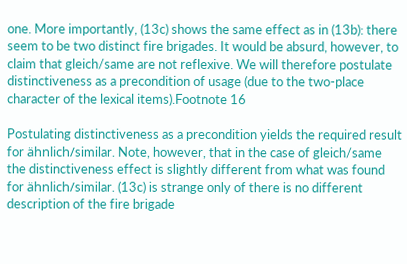one. More importantly, (13c) shows the same effect as in (13b): there seem to be two distinct fire brigades. It would be absurd, however, to claim that gleich/same are not reflexive. We will therefore postulate distinctiveness as a precondition of usage (due to the two-place character of the lexical items).Footnote 16

Postulating distinctiveness as a precondition yields the required result for ähnlich/similar. Note, however, that in the case of gleich/same the distinctiveness effect is slightly different from what was found for ähnlich/similar. (13c) is strange only of there is no different description of the fire brigade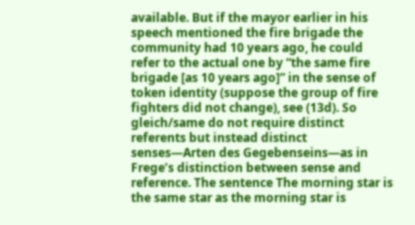available. But if the mayor earlier in his speech mentioned the fire brigade the community had 10 years ago, he could refer to the actual one by “the same fire brigade [as 10 years ago]” in the sense of token identity (suppose the group of fire fighters did not change), see (13d). So gleich/same do not require distinct referents but instead distinct senses—Arten des Gegebenseins—as in Frege’s distinction between sense and reference. The sentence The morning star is the same star as the morning star is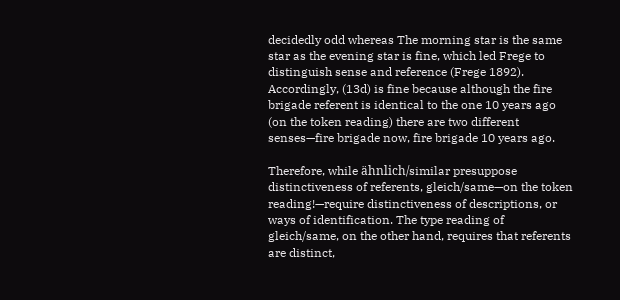decidedly odd whereas The morning star is the same star as the evening star is fine, which led Frege to distinguish sense and reference (Frege 1892). Accordingly, (13d) is fine because although the fire brigade referent is identical to the one 10 years ago (on the token reading) there are two different senses—fire brigade now, fire brigade 10 years ago.

Therefore, while ähnlich/similar presuppose distinctiveness of referents, gleich/same—on the token reading!—require distinctiveness of descriptions, or ways of identification. The type reading of gleich/same, on the other hand, requires that referents are distinct,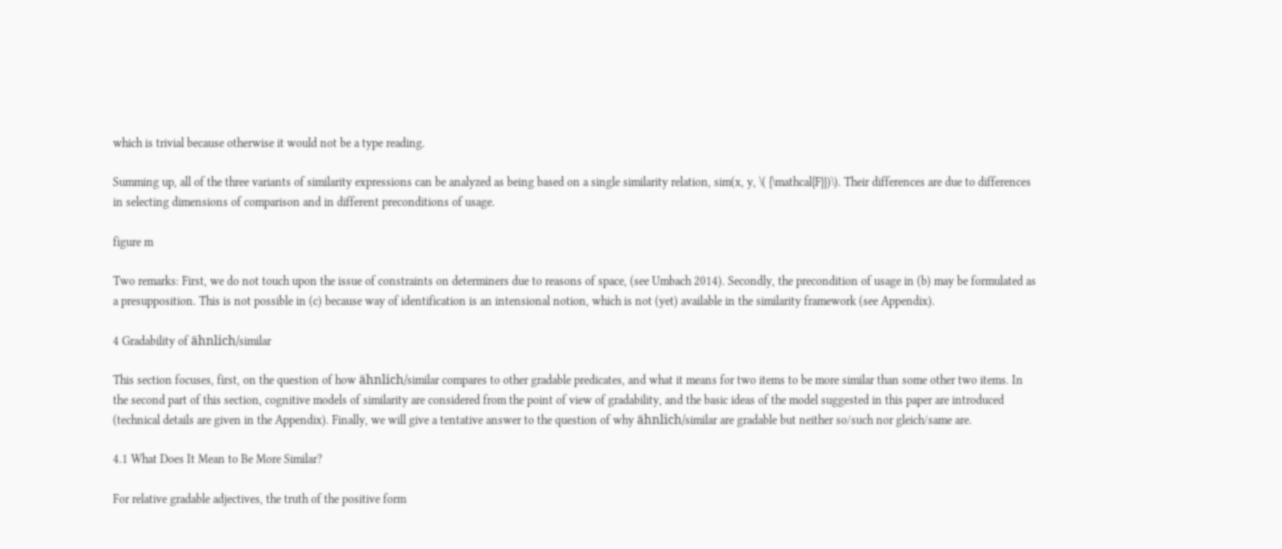which is trivial because otherwise it would not be a type reading.

Summing up, all of the three variants of similarity expressions can be analyzed as being based on a single similarity relation, sim(x, y, \( {\mathcal{F}})\). Their differences are due to differences in selecting dimensions of comparison and in different preconditions of usage.

figure m

Two remarks: First, we do not touch upon the issue of constraints on determiners due to reasons of space, (see Umbach 2014). Secondly, the precondition of usage in (b) may be formulated as a presupposition. This is not possible in (c) because way of identification is an intensional notion, which is not (yet) available in the similarity framework (see Appendix).

4 Gradability of ähnlich/similar

This section focuses, first, on the question of how ähnlich/similar compares to other gradable predicates, and what it means for two items to be more similar than some other two items. In the second part of this section, cognitive models of similarity are considered from the point of view of gradability, and the basic ideas of the model suggested in this paper are introduced (technical details are given in the Appendix). Finally, we will give a tentative answer to the question of why ähnlich/similar are gradable but neither so/such nor gleich/same are.

4.1 What Does It Mean to Be More Similar?

For relative gradable adjectives, the truth of the positive form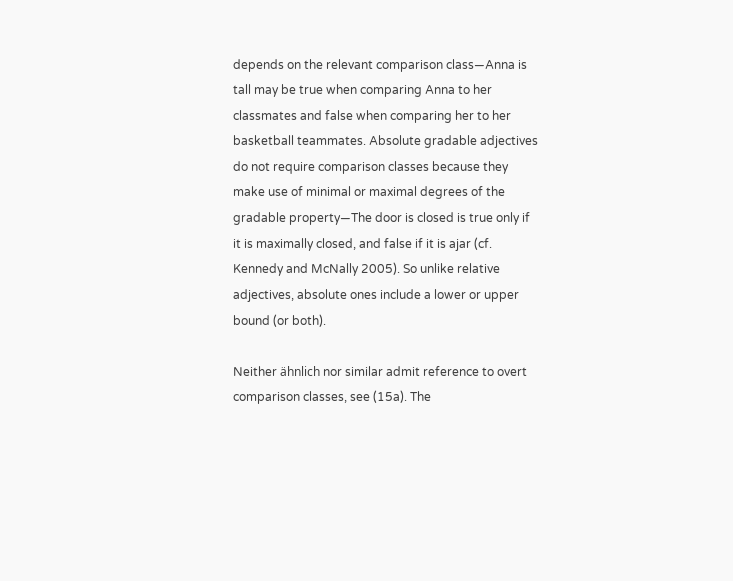depends on the relevant comparison class—Anna is tall may be true when comparing Anna to her classmates and false when comparing her to her basketball teammates. Absolute gradable adjectives do not require comparison classes because they make use of minimal or maximal degrees of the gradable property—The door is closed is true only if it is maximally closed, and false if it is ajar (cf. Kennedy and McNally 2005). So unlike relative adjectives, absolute ones include a lower or upper bound (or both).

Neither ähnlich nor similar admit reference to overt comparison classes, see (15a). The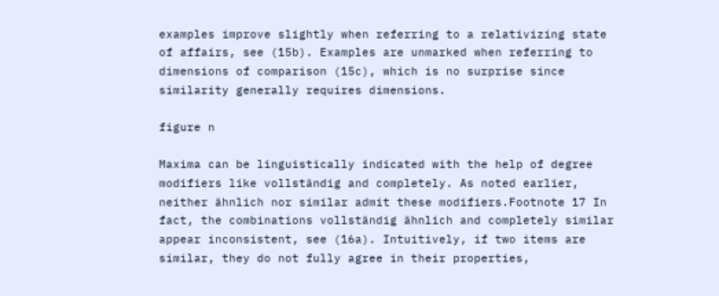examples improve slightly when referring to a relativizing state of affairs, see (15b). Examples are unmarked when referring to dimensions of comparison (15c), which is no surprise since similarity generally requires dimensions.

figure n

Maxima can be linguistically indicated with the help of degree modifiers like vollständig and completely. As noted earlier, neither ähnlich nor similar admit these modifiers.Footnote 17 In fact, the combinations vollständig ähnlich and completely similar appear inconsistent, see (16a). Intuitively, if two items are similar, they do not fully agree in their properties,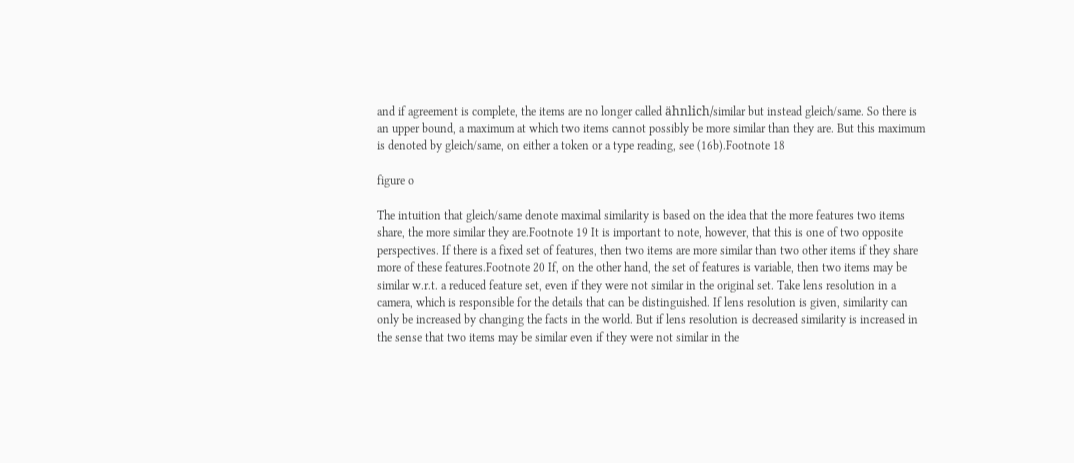and if agreement is complete, the items are no longer called ähnlich/similar but instead gleich/same. So there is an upper bound, a maximum at which two items cannot possibly be more similar than they are. But this maximum is denoted by gleich/same, on either a token or a type reading, see (16b).Footnote 18

figure o

The intuition that gleich/same denote maximal similarity is based on the idea that the more features two items share, the more similar they are.Footnote 19 It is important to note, however, that this is one of two opposite perspectives. If there is a fixed set of features, then two items are more similar than two other items if they share more of these features.Footnote 20 If, on the other hand, the set of features is variable, then two items may be similar w.r.t. a reduced feature set, even if they were not similar in the original set. Take lens resolution in a camera, which is responsible for the details that can be distinguished. If lens resolution is given, similarity can only be increased by changing the facts in the world. But if lens resolution is decreased similarity is increased in the sense that two items may be similar even if they were not similar in the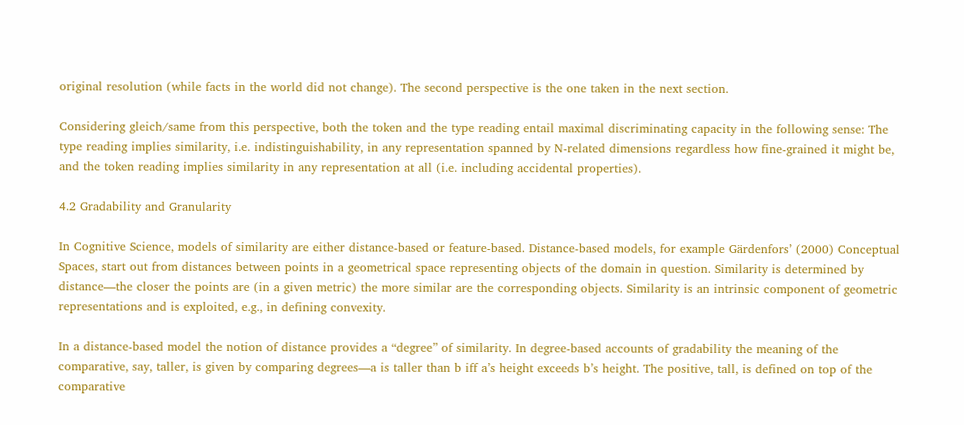original resolution (while facts in the world did not change). The second perspective is the one taken in the next section.

Considering gleich/same from this perspective, both the token and the type reading entail maximal discriminating capacity in the following sense: The type reading implies similarity, i.e. indistinguishability, in any representation spanned by N-related dimensions regardless how fine-grained it might be, and the token reading implies similarity in any representation at all (i.e. including accidental properties).

4.2 Gradability and Granularity

In Cognitive Science, models of similarity are either distance-based or feature-based. Distance-based models, for example Gärdenfors’ (2000) Conceptual Spaces, start out from distances between points in a geometrical space representing objects of the domain in question. Similarity is determined by distance—the closer the points are (in a given metric) the more similar are the corresponding objects. Similarity is an intrinsic component of geometric representations and is exploited, e.g., in defining convexity.

In a distance-based model the notion of distance provides a “degree” of similarity. In degree-based accounts of gradability the meaning of the comparative, say, taller, is given by comparing degrees—a is taller than b iff a’s height exceeds b’s height. The positive, tall, is defined on top of the comparative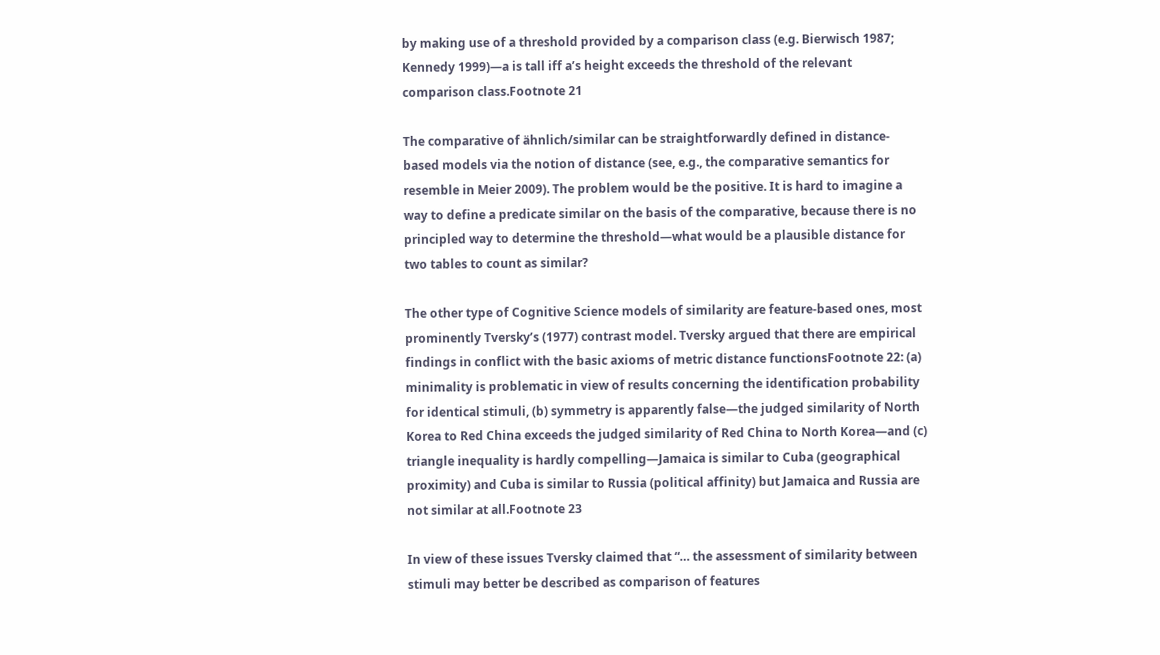by making use of a threshold provided by a comparison class (e.g. Bierwisch 1987; Kennedy 1999)—a is tall iff a’s height exceeds the threshold of the relevant comparison class.Footnote 21

The comparative of ähnlich/similar can be straightforwardly defined in distance-based models via the notion of distance (see, e.g., the comparative semantics for resemble in Meier 2009). The problem would be the positive. It is hard to imagine a way to define a predicate similar on the basis of the comparative, because there is no principled way to determine the threshold—what would be a plausible distance for two tables to count as similar?

The other type of Cognitive Science models of similarity are feature-based ones, most prominently Tversky’s (1977) contrast model. Tversky argued that there are empirical findings in conflict with the basic axioms of metric distance functionsFootnote 22: (a) minimality is problematic in view of results concerning the identification probability for identical stimuli, (b) symmetry is apparently false—the judged similarity of North Korea to Red China exceeds the judged similarity of Red China to North Korea—and (c) triangle inequality is hardly compelling—Jamaica is similar to Cuba (geographical proximity) and Cuba is similar to Russia (political affinity) but Jamaica and Russia are not similar at all.Footnote 23

In view of these issues Tversky claimed that “… the assessment of similarity between stimuli may better be described as comparison of features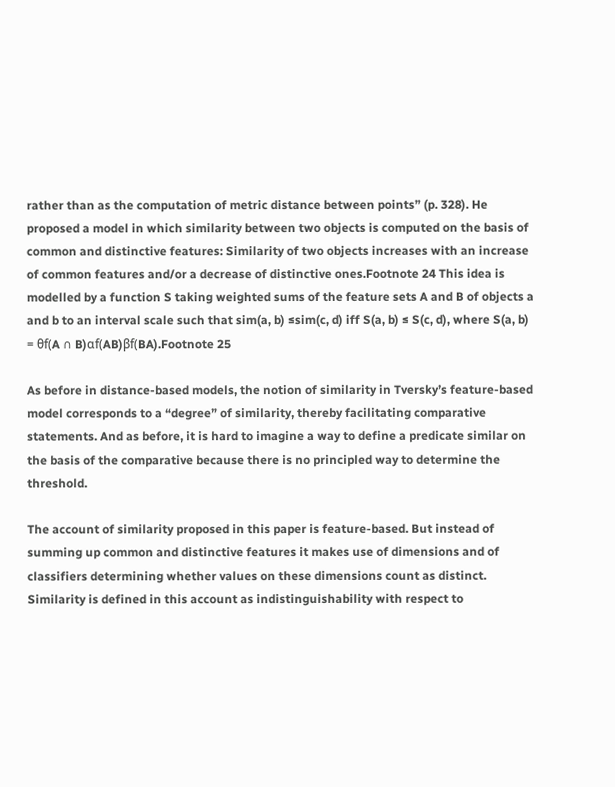rather than as the computation of metric distance between points” (p. 328). He proposed a model in which similarity between two objects is computed on the basis of common and distinctive features: Similarity of two objects increases with an increase of common features and/or a decrease of distinctive ones.Footnote 24 This idea is modelled by a function S taking weighted sums of the feature sets A and B of objects a and b to an interval scale such that sim(a, b) ≤sim(c, d) iff S(a, b) ≤ S(c, d), where S(a, b) = θf(A ∩ B)αf(AB)βf(BA).Footnote 25

As before in distance-based models, the notion of similarity in Tversky’s feature-based model corresponds to a “degree” of similarity, thereby facilitating comparative statements. And as before, it is hard to imagine a way to define a predicate similar on the basis of the comparative because there is no principled way to determine the threshold.

The account of similarity proposed in this paper is feature-based. But instead of summing up common and distinctive features it makes use of dimensions and of classifiers determining whether values on these dimensions count as distinct. Similarity is defined in this account as indistinguishability with respect to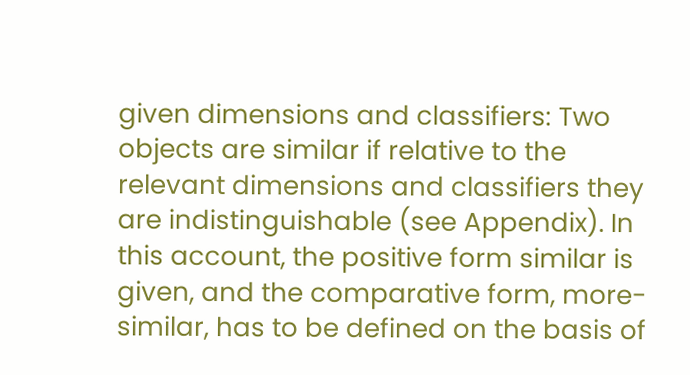given dimensions and classifiers: Two objects are similar if relative to the relevant dimensions and classifiers they are indistinguishable (see Appendix). In this account, the positive form similar is given, and the comparative form, more-similar, has to be defined on the basis of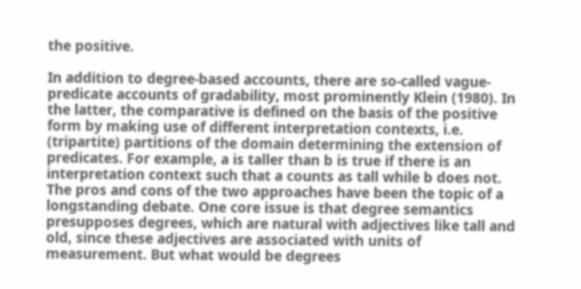the positive.

In addition to degree-based accounts, there are so-called vague-predicate accounts of gradability, most prominently Klein (1980). In the latter, the comparative is defined on the basis of the positive form by making use of different interpretation contexts, i.e. (tripartite) partitions of the domain determining the extension of predicates. For example, a is taller than b is true if there is an interpretation context such that a counts as tall while b does not. The pros and cons of the two approaches have been the topic of a longstanding debate. One core issue is that degree semantics presupposes degrees, which are natural with adjectives like tall and old, since these adjectives are associated with units of measurement. But what would be degrees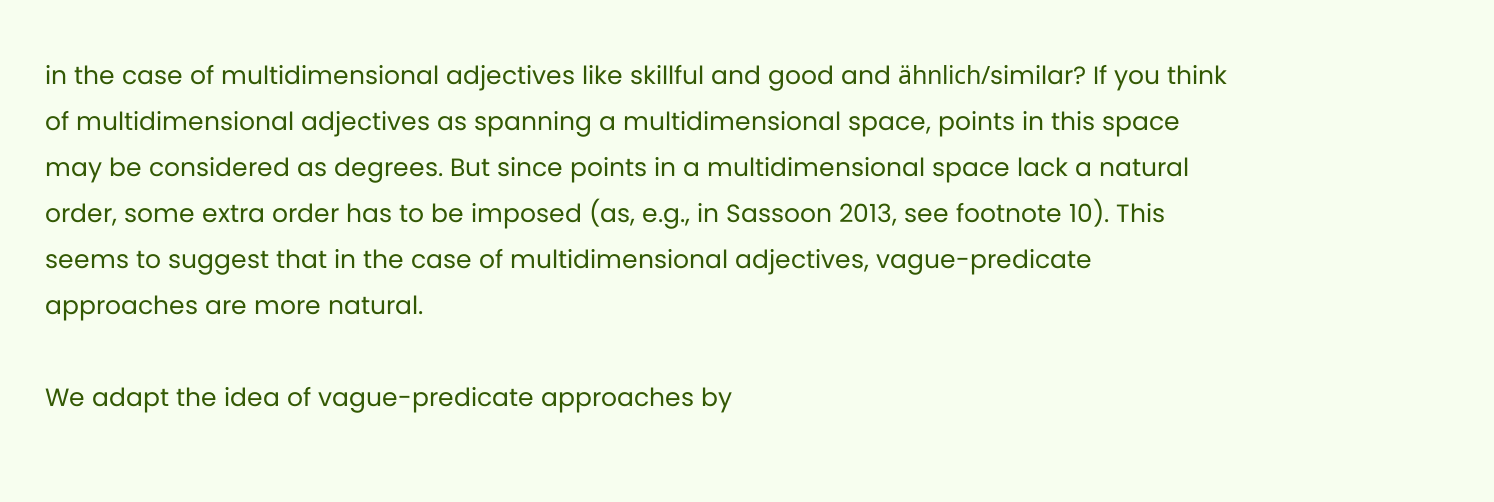in the case of multidimensional adjectives like skillful and good and ähnlich/similar? If you think of multidimensional adjectives as spanning a multidimensional space, points in this space may be considered as degrees. But since points in a multidimensional space lack a natural order, some extra order has to be imposed (as, e.g., in Sassoon 2013, see footnote 10). This seems to suggest that in the case of multidimensional adjectives, vague-predicate approaches are more natural.

We adapt the idea of vague-predicate approaches by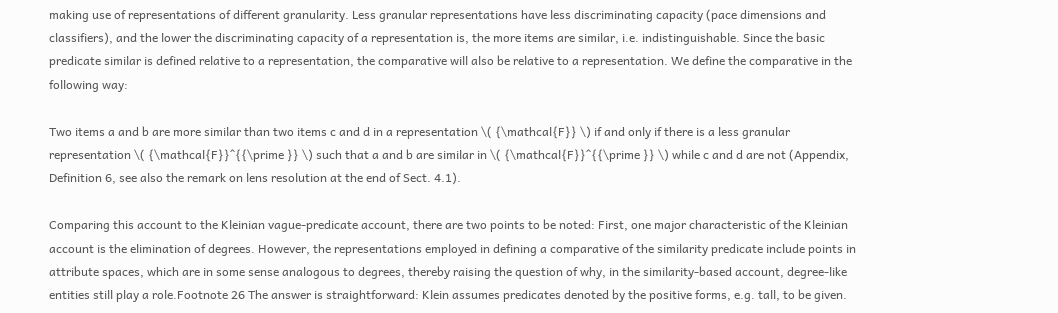making use of representations of different granularity. Less granular representations have less discriminating capacity (pace dimensions and classifiers), and the lower the discriminating capacity of a representation is, the more items are similar, i.e. indistinguishable. Since the basic predicate similar is defined relative to a representation, the comparative will also be relative to a representation. We define the comparative in the following way:

Two items a and b are more similar than two items c and d in a representation \( {\mathcal{F}} \) if and only if there is a less granular representation \( {\mathcal{F}}^{{\prime }} \) such that a and b are similar in \( {\mathcal{F}}^{{\prime }} \) while c and d are not (Appendix, Definition 6, see also the remark on lens resolution at the end of Sect. 4.1).

Comparing this account to the Kleinian vague-predicate account, there are two points to be noted: First, one major characteristic of the Kleinian account is the elimination of degrees. However, the representations employed in defining a comparative of the similarity predicate include points in attribute spaces, which are in some sense analogous to degrees, thereby raising the question of why, in the similarity-based account, degree-like entities still play a role.Footnote 26 The answer is straightforward: Klein assumes predicates denoted by the positive forms, e.g. tall, to be given.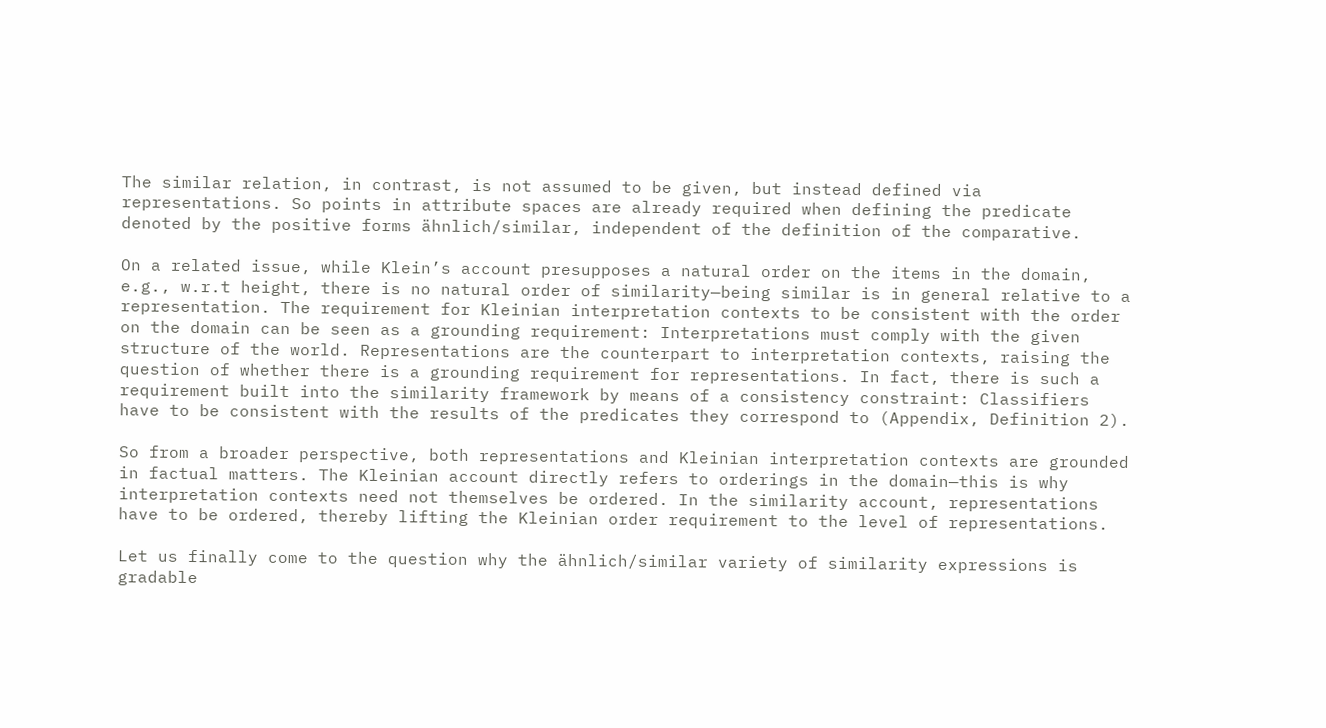The similar relation, in contrast, is not assumed to be given, but instead defined via representations. So points in attribute spaces are already required when defining the predicate denoted by the positive forms ähnlich/similar, independent of the definition of the comparative.

On a related issue, while Klein’s account presupposes a natural order on the items in the domain, e.g., w.r.t height, there is no natural order of similarity—being similar is in general relative to a representation. The requirement for Kleinian interpretation contexts to be consistent with the order on the domain can be seen as a grounding requirement: Interpretations must comply with the given structure of the world. Representations are the counterpart to interpretation contexts, raising the question of whether there is a grounding requirement for representations. In fact, there is such a requirement built into the similarity framework by means of a consistency constraint: Classifiers have to be consistent with the results of the predicates they correspond to (Appendix, Definition 2).

So from a broader perspective, both representations and Kleinian interpretation contexts are grounded in factual matters. The Kleinian account directly refers to orderings in the domain—this is why interpretation contexts need not themselves be ordered. In the similarity account, representations have to be ordered, thereby lifting the Kleinian order requirement to the level of representations.

Let us finally come to the question why the ähnlich/similar variety of similarity expressions is gradable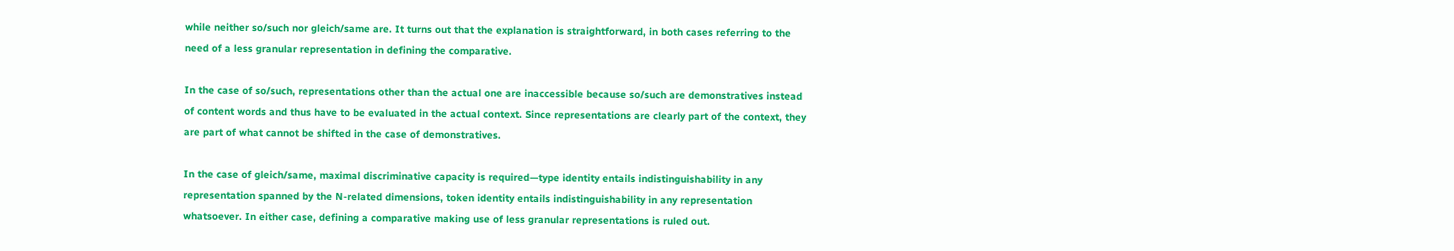while neither so/such nor gleich/same are. It turns out that the explanation is straightforward, in both cases referring to the need of a less granular representation in defining the comparative.

In the case of so/such, representations other than the actual one are inaccessible because so/such are demonstratives instead of content words and thus have to be evaluated in the actual context. Since representations are clearly part of the context, they are part of what cannot be shifted in the case of demonstratives.

In the case of gleich/same, maximal discriminative capacity is required—type identity entails indistinguishability in any representation spanned by the N-related dimensions, token identity entails indistinguishability in any representation whatsoever. In either case, defining a comparative making use of less granular representations is ruled out.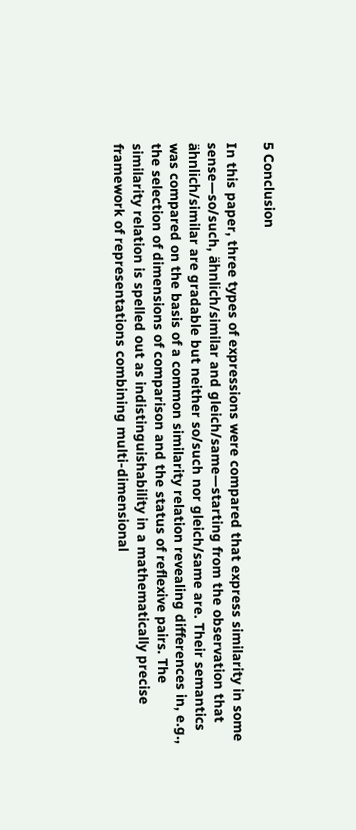5 Conclusion

In this paper, three types of expressions were compared that express similarity in some sense—so/such, ähnlich/similar and gleich/same—starting from the observation that ähnlich/similar are gradable but neither so/such nor gleich/same are. Their semantics was compared on the basis of a common similarity relation revealing differences in, e.g., the selection of dimensions of comparison and the status of reflexive pairs. The similarity relation is spelled out as indistinguishability in a mathematically precise framework of representations combining multi-dimensional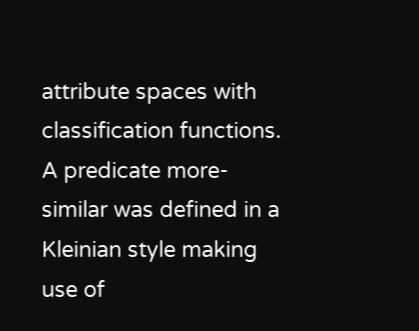attribute spaces with classification functions. A predicate more-similar was defined in a Kleinian style making use of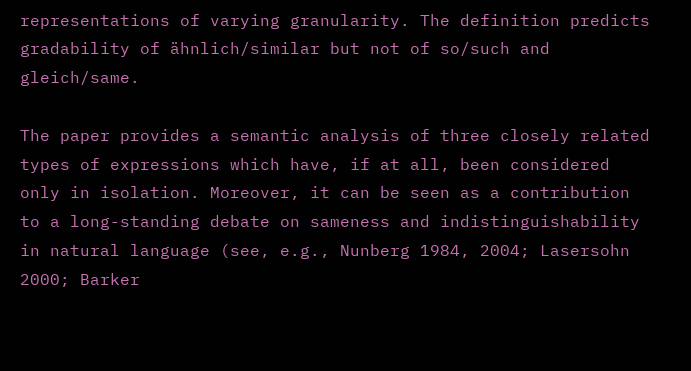representations of varying granularity. The definition predicts gradability of ähnlich/similar but not of so/such and gleich/same.

The paper provides a semantic analysis of three closely related types of expressions which have, if at all, been considered only in isolation. Moreover, it can be seen as a contribution to a long-standing debate on sameness and indistinguishability in natural language (see, e.g., Nunberg 1984, 2004; Lasersohn 2000; Barker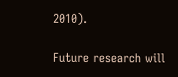2010).

Future research will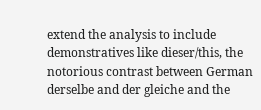extend the analysis to include demonstratives like dieser/this, the notorious contrast between German derselbe and der gleiche and the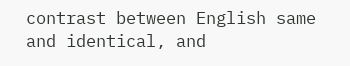contrast between English same and identical, and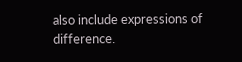also include expressions of difference.